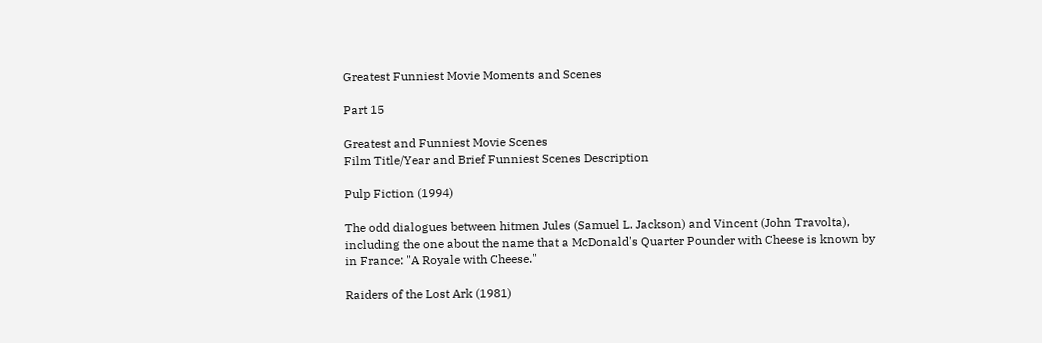Greatest Funniest Movie Moments and Scenes

Part 15

Greatest and Funniest Movie Scenes
Film Title/Year and Brief Funniest Scenes Description

Pulp Fiction (1994)

The odd dialogues between hitmen Jules (Samuel L. Jackson) and Vincent (John Travolta), including the one about the name that a McDonald's Quarter Pounder with Cheese is known by in France: "A Royale with Cheese."

Raiders of the Lost Ark (1981)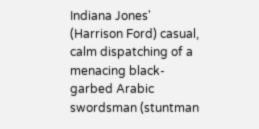Indiana Jones' (Harrison Ford) casual, calm dispatching of a menacing black-garbed Arabic swordsman (stuntman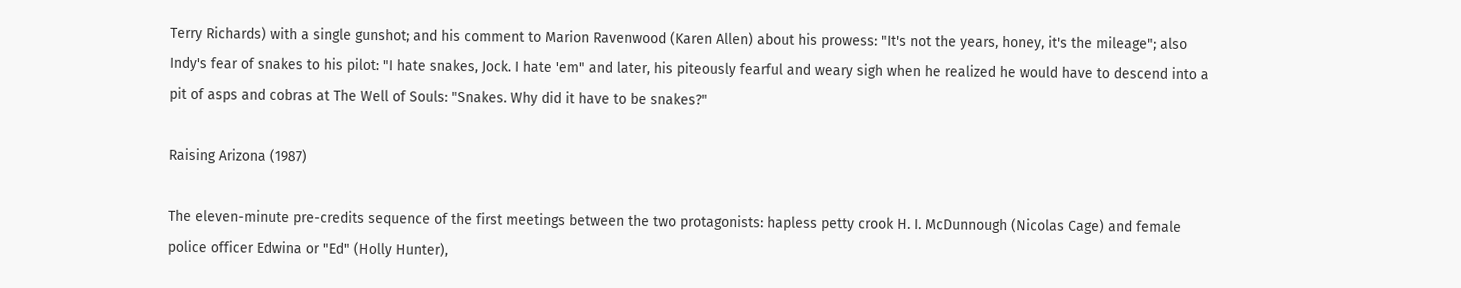Terry Richards) with a single gunshot; and his comment to Marion Ravenwood (Karen Allen) about his prowess: "It's not the years, honey, it's the mileage"; also Indy's fear of snakes to his pilot: "I hate snakes, Jock. I hate 'em" and later, his piteously fearful and weary sigh when he realized he would have to descend into a pit of asps and cobras at The Well of Souls: "Snakes. Why did it have to be snakes?"

Raising Arizona (1987)

The eleven-minute pre-credits sequence of the first meetings between the two protagonists: hapless petty crook H. I. McDunnough (Nicolas Cage) and female police officer Edwina or "Ed" (Holly Hunter),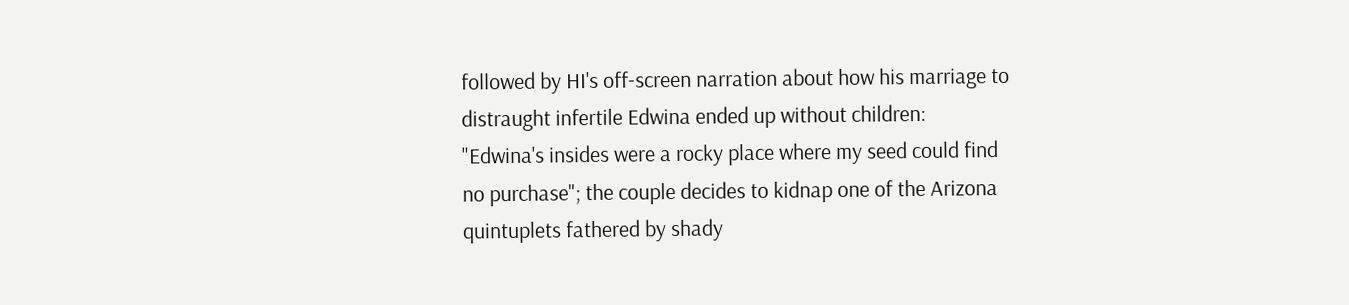followed by HI's off-screen narration about how his marriage to distraught infertile Edwina ended up without children: "Edwina's insides were a rocky place where my seed could find no purchase"; the couple decides to kidnap one of the Arizona quintuplets fathered by shady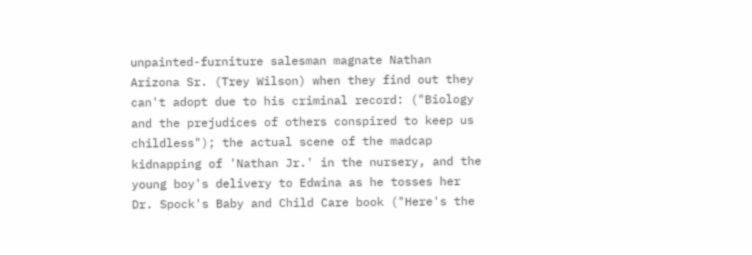unpainted-furniture salesman magnate Nathan Arizona Sr. (Trey Wilson) when they find out they can't adopt due to his criminal record: ("Biology and the prejudices of others conspired to keep us childless"); the actual scene of the madcap kidnapping of 'Nathan Jr.' in the nursery, and the young boy's delivery to Edwina as he tosses her Dr. Spock's Baby and Child Care book ("Here's the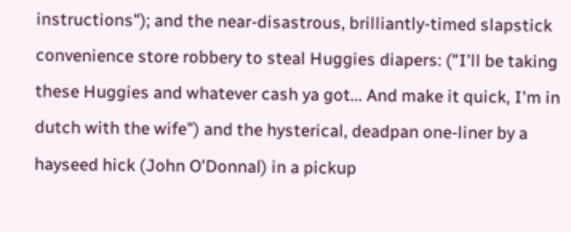instructions"); and the near-disastrous, brilliantly-timed slapstick convenience store robbery to steal Huggies diapers: ("I'll be taking these Huggies and whatever cash ya got... And make it quick, I'm in dutch with the wife") and the hysterical, deadpan one-liner by a hayseed hick (John O'Donnal) in a pickup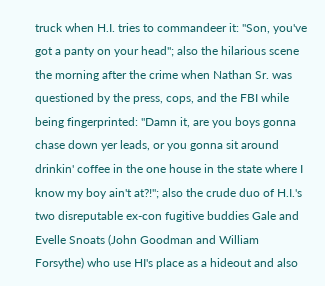truck when H.I. tries to commandeer it: "Son, you've got a panty on your head"; also the hilarious scene the morning after the crime when Nathan Sr. was questioned by the press, cops, and the FBI while being fingerprinted: "Damn it, are you boys gonna chase down yer leads, or you gonna sit around drinkin' coffee in the one house in the state where I know my boy ain't at?!"; also the crude duo of H.I.'s two disreputable ex-con fugitive buddies Gale and Evelle Snoats (John Goodman and William Forsythe) who use HI's place as a hideout and also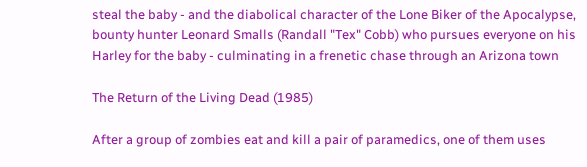steal the baby - and the diabolical character of the Lone Biker of the Apocalypse, bounty hunter Leonard Smalls (Randall "Tex" Cobb) who pursues everyone on his Harley for the baby - culminating in a frenetic chase through an Arizona town

The Return of the Living Dead (1985)

After a group of zombies eat and kill a pair of paramedics, one of them uses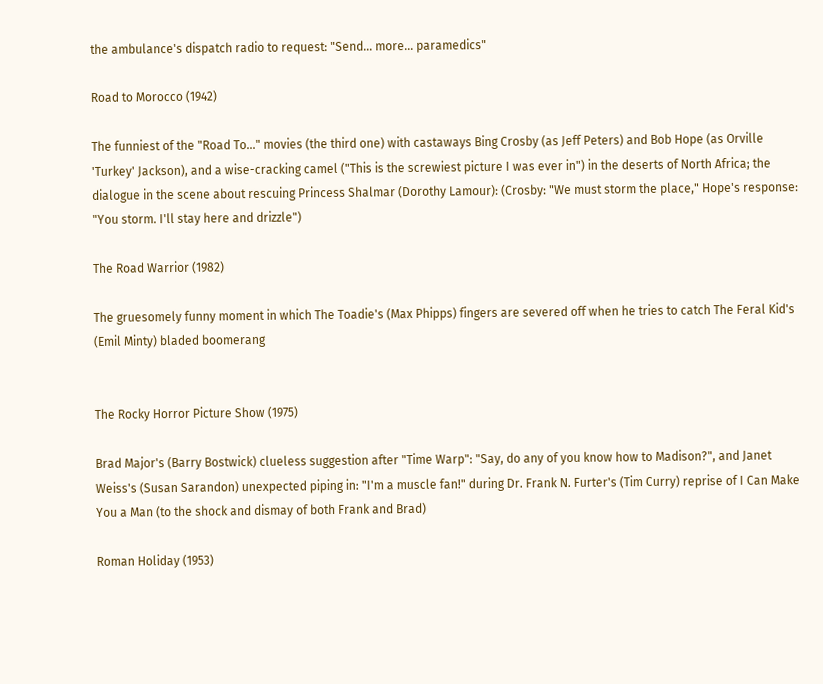the ambulance's dispatch radio to request: "Send... more... paramedics"

Road to Morocco (1942)

The funniest of the "Road To..." movies (the third one) with castaways Bing Crosby (as Jeff Peters) and Bob Hope (as Orville 'Turkey' Jackson), and a wise-cracking camel ("This is the screwiest picture I was ever in") in the deserts of North Africa; the dialogue in the scene about rescuing Princess Shalmar (Dorothy Lamour): (Crosby: "We must storm the place," Hope's response: "You storm. I'll stay here and drizzle")

The Road Warrior (1982)

The gruesomely funny moment in which The Toadie's (Max Phipps) fingers are severed off when he tries to catch The Feral Kid's (Emil Minty) bladed boomerang


The Rocky Horror Picture Show (1975)

Brad Major's (Barry Bostwick) clueless suggestion after "Time Warp": "Say, do any of you know how to Madison?", and Janet Weiss's (Susan Sarandon) unexpected piping in: "I'm a muscle fan!" during Dr. Frank N. Furter's (Tim Curry) reprise of I Can Make You a Man (to the shock and dismay of both Frank and Brad)

Roman Holiday (1953)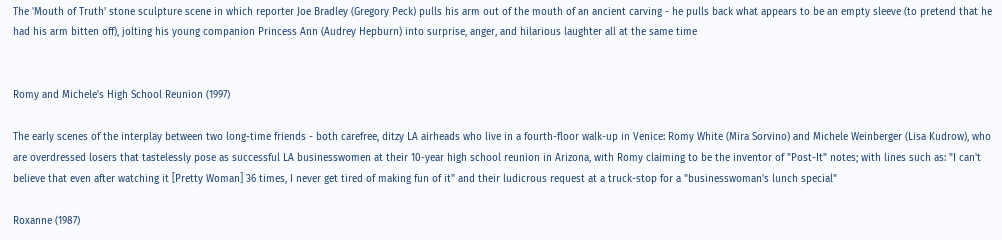The 'Mouth of Truth' stone sculpture scene in which reporter Joe Bradley (Gregory Peck) pulls his arm out of the mouth of an ancient carving - he pulls back what appears to be an empty sleeve (to pretend that he had his arm bitten off), jolting his young companion Princess Ann (Audrey Hepburn) into surprise, anger, and hilarious laughter all at the same time


Romy and Michele's High School Reunion (1997)

The early scenes of the interplay between two long-time friends - both carefree, ditzy LA airheads who live in a fourth-floor walk-up in Venice: Romy White (Mira Sorvino) and Michele Weinberger (Lisa Kudrow), who are overdressed losers that tastelessly pose as successful LA businesswomen at their 10-year high school reunion in Arizona, with Romy claiming to be the inventor of "Post-It" notes; with lines such as: "I can't believe that even after watching it [Pretty Woman] 36 times, I never get tired of making fun of it" and their ludicrous request at a truck-stop for a "businesswoman's lunch special"

Roxanne (1987)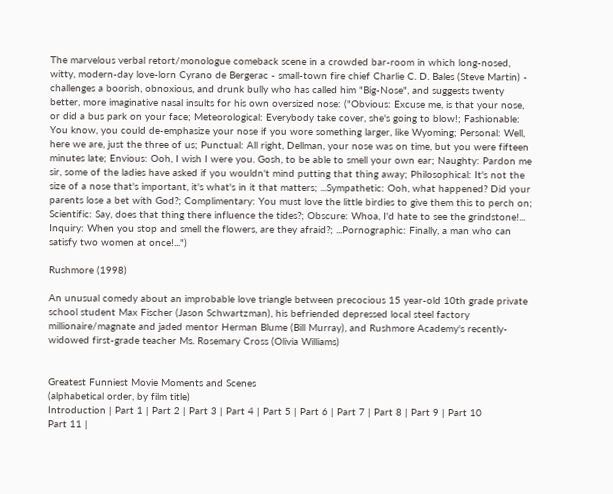The marvelous verbal retort/monologue comeback scene in a crowded bar-room in which long-nosed, witty, modern-day love-lorn Cyrano de Bergerac - small-town fire chief Charlie C. D. Bales (Steve Martin) - challenges a boorish, obnoxious, and drunk bully who has called him "Big-Nose", and suggests twenty better, more imaginative nasal insults for his own oversized nose: ("Obvious: Excuse me, is that your nose, or did a bus park on your face; Meteorological: Everybody take cover, she's going to blow!; Fashionable: You know, you could de-emphasize your nose if you wore something larger, like Wyoming; Personal: Well, here we are, just the three of us; Punctual: All right, Dellman, your nose was on time, but you were fifteen minutes late; Envious: Ooh, I wish I were you. Gosh, to be able to smell your own ear; Naughty: Pardon me sir, some of the ladies have asked if you wouldn't mind putting that thing away; Philosophical: It's not the size of a nose that's important, it's what's in it that matters; ...Sympathetic: Ooh, what happened? Did your parents lose a bet with God?; Complimentary: You must love the little birdies to give them this to perch on; Scientific: Say, does that thing there influence the tides?; Obscure: Whoa, I'd hate to see the grindstone!... Inquiry: When you stop and smell the flowers, are they afraid?; ...Pornographic: Finally, a man who can satisfy two women at once!...")

Rushmore (1998)

An unusual comedy about an improbable love triangle between precocious 15 year-old 10th grade private school student Max Fischer (Jason Schwartzman), his befriended depressed local steel factory millionaire/magnate and jaded mentor Herman Blume (Bill Murray), and Rushmore Academy's recently-widowed first-grade teacher Ms. Rosemary Cross (Olivia Williams)


Greatest Funniest Movie Moments and Scenes
(alphabetical order, by film title)
Introduction | Part 1 | Part 2 | Part 3 | Part 4 | Part 5 | Part 6 | Part 7 | Part 8 | Part 9 | Part 10
Part 11 |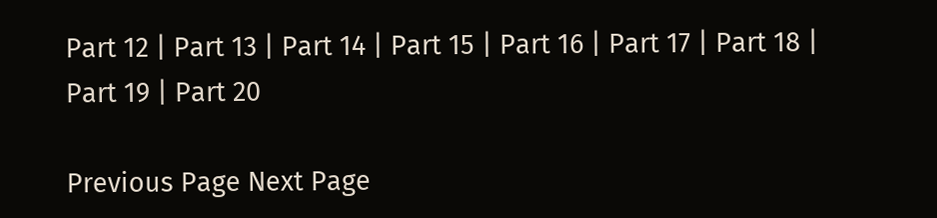Part 12 | Part 13 | Part 14 | Part 15 | Part 16 | Part 17 | Part 18 | Part 19 | Part 20

Previous Page Next Page